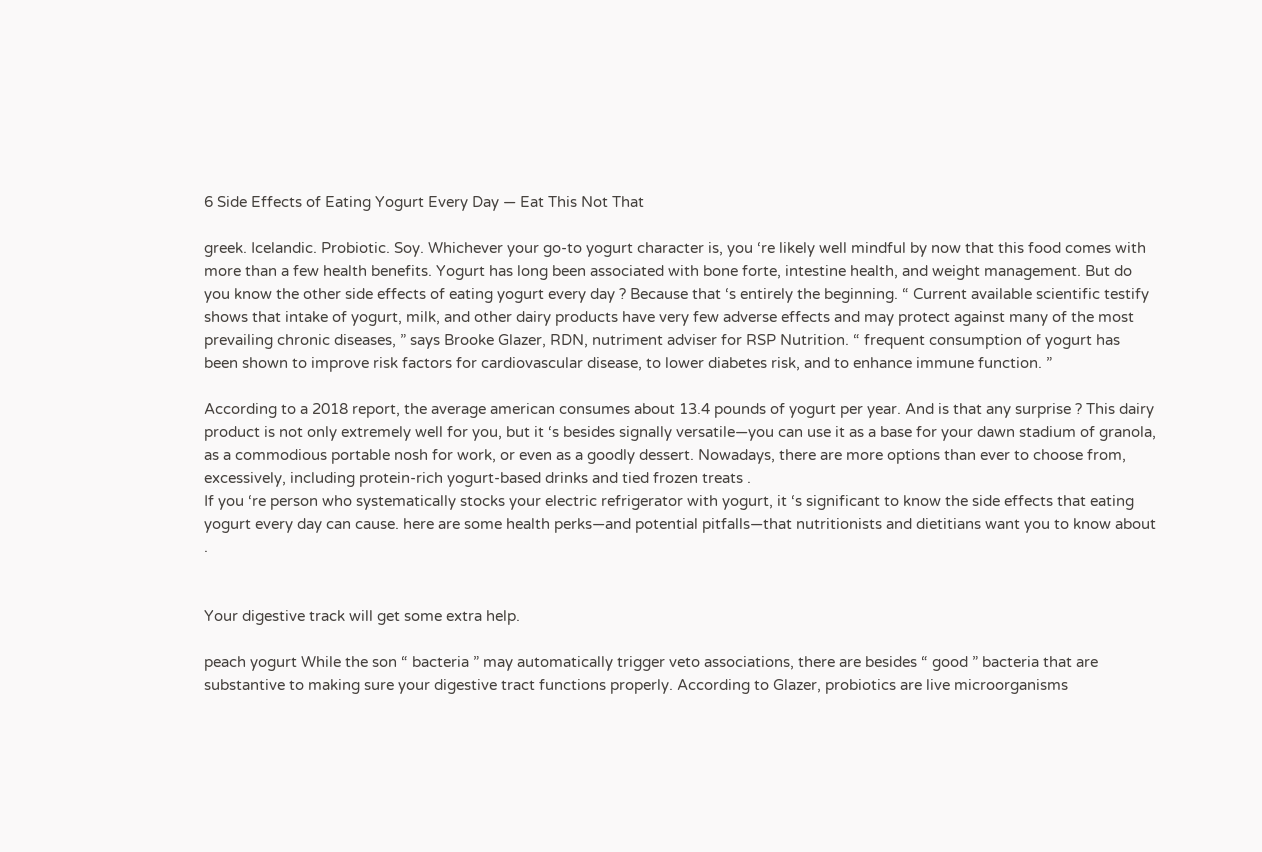6 Side Effects of Eating Yogurt Every Day — Eat This Not That

greek. Icelandic. Probiotic. Soy. Whichever your go-to yogurt character is, you ‘re likely well mindful by now that this food comes with more than a few health benefits. Yogurt has long been associated with bone forte, intestine health, and weight management. But do you know the other side effects of eating yogurt every day ? Because that ‘s entirely the beginning. “ Current available scientific testify shows that intake of yogurt, milk, and other dairy products have very few adverse effects and may protect against many of the most prevailing chronic diseases, ” says Brooke Glazer, RDN, nutriment adviser for RSP Nutrition. “ frequent consumption of yogurt has been shown to improve risk factors for cardiovascular disease, to lower diabetes risk, and to enhance immune function. ”

According to a 2018 report, the average american consumes about 13.4 pounds of yogurt per year. And is that any surprise ? This dairy product is not only extremely well for you, but it ‘s besides signally versatile—you can use it as a base for your dawn stadium of granola, as a commodious portable nosh for work, or even as a goodly dessert. Nowadays, there are more options than ever to choose from, excessively, including protein-rich yogurt-based drinks and tied frozen treats .
If you ‘re person who systematically stocks your electric refrigerator with yogurt, it ‘s significant to know the side effects that eating yogurt every day can cause. here are some health perks—and potential pitfalls—that nutritionists and dietitians want you to know about .


Your digestive track will get some extra help.

peach yogurt While the son “ bacteria ” may automatically trigger veto associations, there are besides “ good ” bacteria that are substantive to making sure your digestive tract functions properly. According to Glazer, probiotics are live microorganisms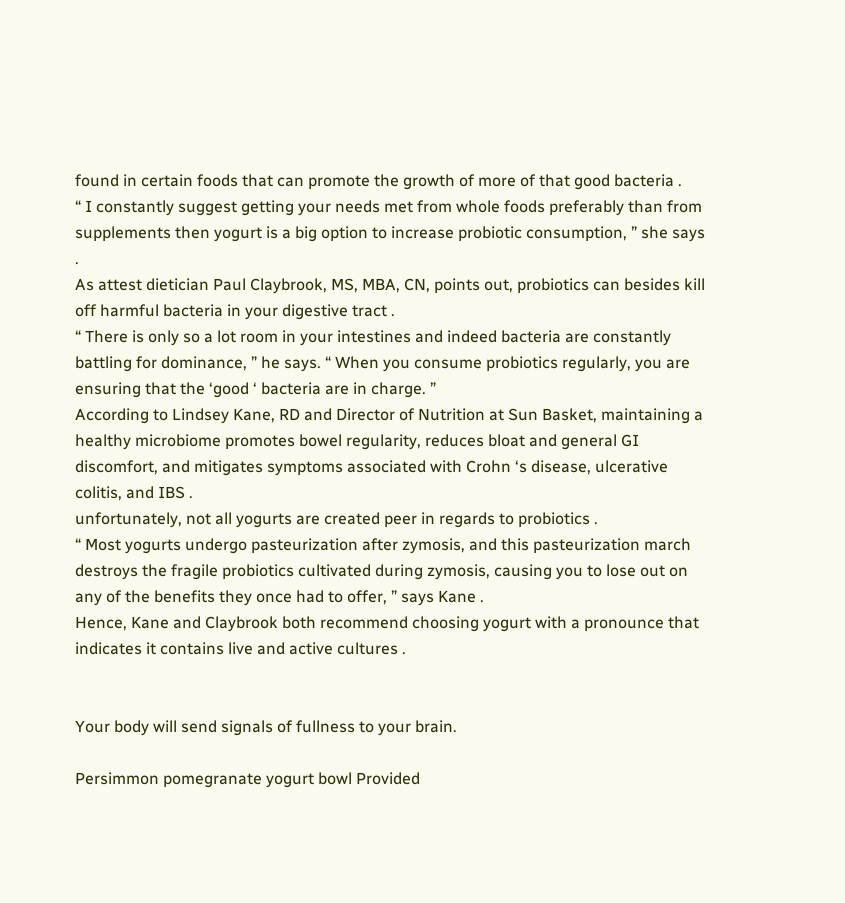found in certain foods that can promote the growth of more of that good bacteria .
“ I constantly suggest getting your needs met from whole foods preferably than from supplements then yogurt is a big option to increase probiotic consumption, ” she says .
As attest dietician Paul Claybrook, MS, MBA, CN, points out, probiotics can besides kill off harmful bacteria in your digestive tract .
“ There is only so a lot room in your intestines and indeed bacteria are constantly battling for dominance, ” he says. “ When you consume probiotics regularly, you are ensuring that the ‘good ‘ bacteria are in charge. ”
According to Lindsey Kane, RD and Director of Nutrition at Sun Basket, maintaining a healthy microbiome promotes bowel regularity, reduces bloat and general GI discomfort, and mitigates symptoms associated with Crohn ‘s disease, ulcerative colitis, and IBS .
unfortunately, not all yogurts are created peer in regards to probiotics .
“ Most yogurts undergo pasteurization after zymosis, and this pasteurization march destroys the fragile probiotics cultivated during zymosis, causing you to lose out on any of the benefits they once had to offer, ” says Kane .
Hence, Kane and Claybrook both recommend choosing yogurt with a pronounce that indicates it contains live and active cultures .


Your body will send signals of fullness to your brain.

Persimmon pomegranate yogurt bowl Provided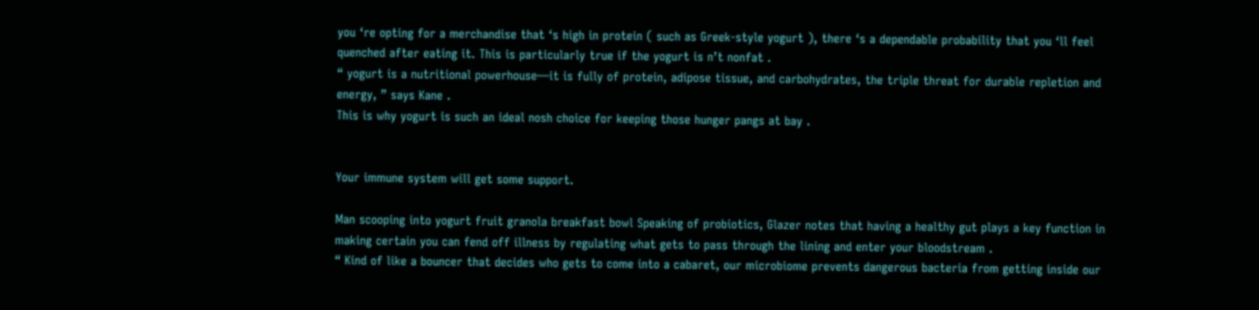you ‘re opting for a merchandise that ‘s high in protein ( such as Greek-style yogurt ), there ‘s a dependable probability that you ‘ll feel quenched after eating it. This is particularly true if the yogurt is n’t nonfat .
“ yogurt is a nutritional powerhouse—it is fully of protein, adipose tissue, and carbohydrates, the triple threat for durable repletion and energy, ” says Kane .
This is why yogurt is such an ideal nosh choice for keeping those hunger pangs at bay .


Your immune system will get some support.

Man scooping into yogurt fruit granola breakfast bowl Speaking of probiotics, Glazer notes that having a healthy gut plays a key function in making certain you can fend off illness by regulating what gets to pass through the lining and enter your bloodstream .
“ Kind of like a bouncer that decides who gets to come into a cabaret, our microbiome prevents dangerous bacteria from getting inside our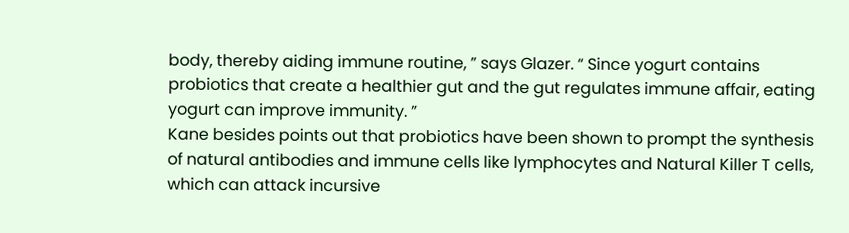body, thereby aiding immune routine, ” says Glazer. “ Since yogurt contains probiotics that create a healthier gut and the gut regulates immune affair, eating yogurt can improve immunity. ”
Kane besides points out that probiotics have been shown to prompt the synthesis of natural antibodies and immune cells like lymphocytes and Natural Killer T cells, which can attack incursive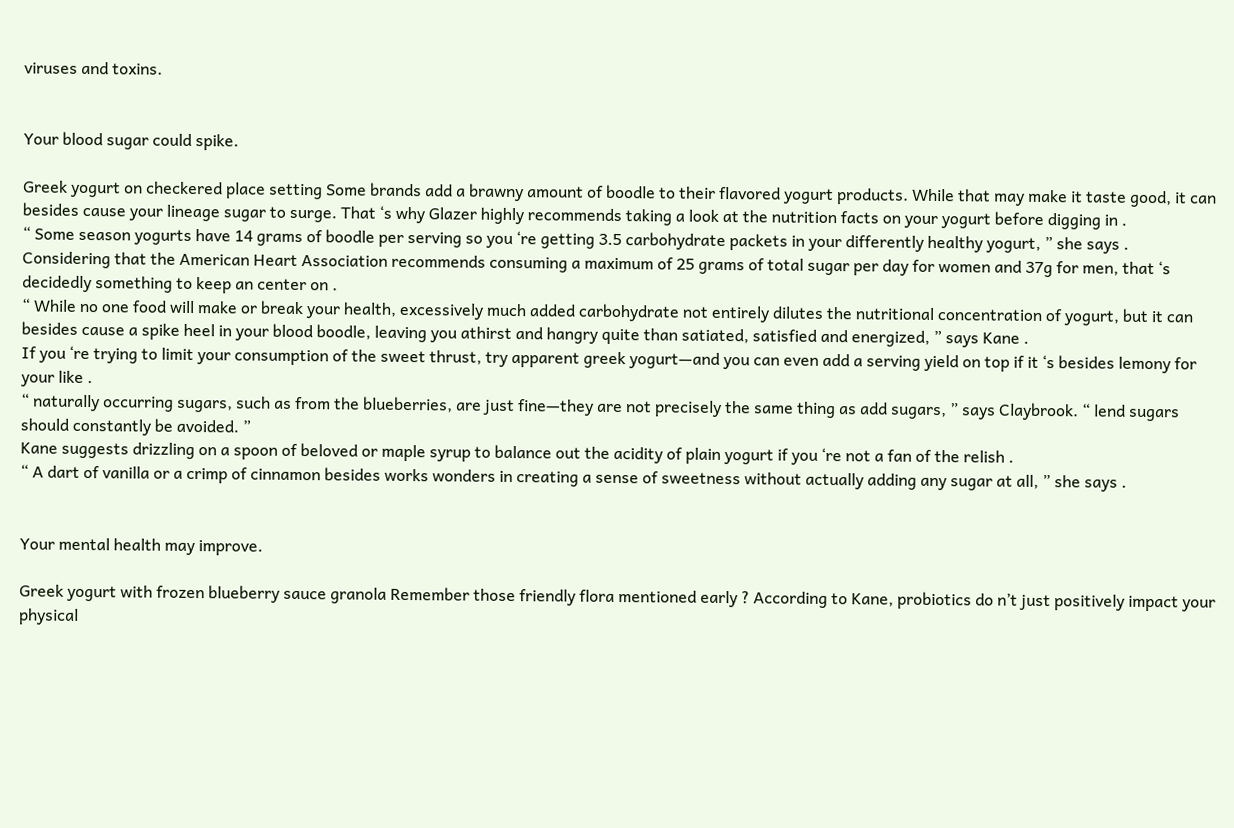viruses and toxins.


Your blood sugar could spike.

Greek yogurt on checkered place setting Some brands add a brawny amount of boodle to their flavored yogurt products. While that may make it taste good, it can besides cause your lineage sugar to surge. That ‘s why Glazer highly recommends taking a look at the nutrition facts on your yogurt before digging in .
“ Some season yogurts have 14 grams of boodle per serving so you ‘re getting 3.5 carbohydrate packets in your differently healthy yogurt, ” she says .
Considering that the American Heart Association recommends consuming a maximum of 25 grams of total sugar per day for women and 37g for men, that ‘s decidedly something to keep an center on .
“ While no one food will make or break your health, excessively much added carbohydrate not entirely dilutes the nutritional concentration of yogurt, but it can besides cause a spike heel in your blood boodle, leaving you athirst and hangry quite than satiated, satisfied and energized, ” says Kane .
If you ‘re trying to limit your consumption of the sweet thrust, try apparent greek yogurt—and you can even add a serving yield on top if it ‘s besides lemony for your like .
“ naturally occurring sugars, such as from the blueberries, are just fine—they are not precisely the same thing as add sugars, ” says Claybrook. “ lend sugars should constantly be avoided. ”
Kane suggests drizzling on a spoon of beloved or maple syrup to balance out the acidity of plain yogurt if you ‘re not a fan of the relish .
“ A dart of vanilla or a crimp of cinnamon besides works wonders in creating a sense of sweetness without actually adding any sugar at all, ” she says .


Your mental health may improve.

Greek yogurt with frozen blueberry sauce granola Remember those friendly flora mentioned early ? According to Kane, probiotics do n’t just positively impact your physical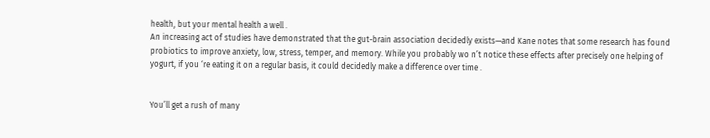health, but your mental health a well .
An increasing act of studies have demonstrated that the gut-brain association decidedly exists—and Kane notes that some research has found probiotics to improve anxiety, low, stress, temper, and memory. While you probably wo n’t notice these effects after precisely one helping of yogurt, if you ‘re eating it on a regular basis, it could decidedly make a difference over time .


You’ll get a rush of many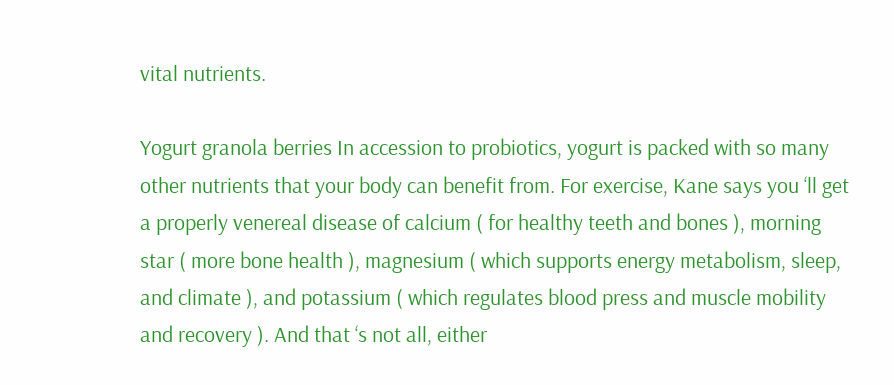vital nutrients.

Yogurt granola berries In accession to probiotics, yogurt is packed with so many other nutrients that your body can benefit from. For exercise, Kane says you ‘ll get a properly venereal disease of calcium ( for healthy teeth and bones ), morning star ( more bone health ), magnesium ( which supports energy metabolism, sleep, and climate ), and potassium ( which regulates blood press and muscle mobility and recovery ). And that ‘s not all, either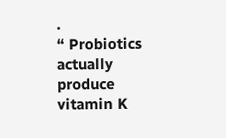.
“ Probiotics actually produce vitamin K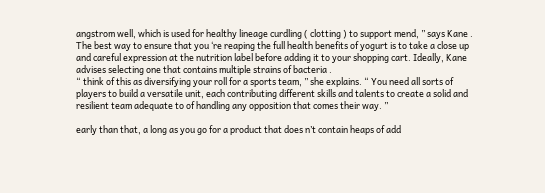angstrom well, which is used for healthy lineage curdling ( clotting ) to support mend, ” says Kane .
The best way to ensure that you ‘re reaping the full health benefits of yogurt is to take a close up and careful expression at the nutrition label before adding it to your shopping cart. Ideally, Kane advises selecting one that contains multiple strains of bacteria .
“ think of this as diversifying your roll for a sports team, ” she explains. “ You need all sorts of players to build a versatile unit, each contributing different skills and talents to create a solid and resilient team adequate to of handling any opposition that comes their way. ”

early than that, a long as you go for a product that does n’t contain heaps of add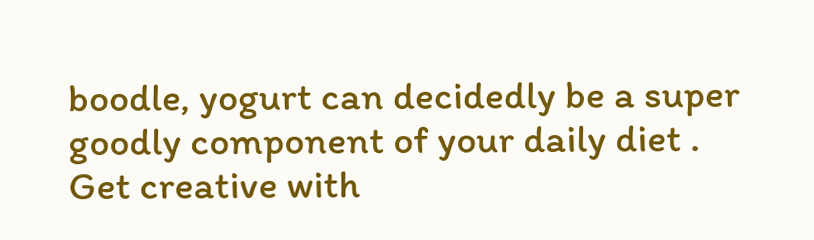boodle, yogurt can decidedly be a super goodly component of your daily diet .
Get creative with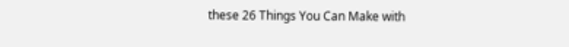these 26 Things You Can Make with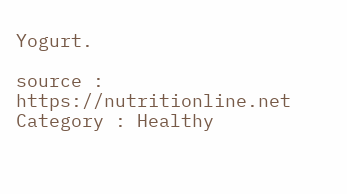Yogurt.

source : https://nutritionline.net
Category : Healthy